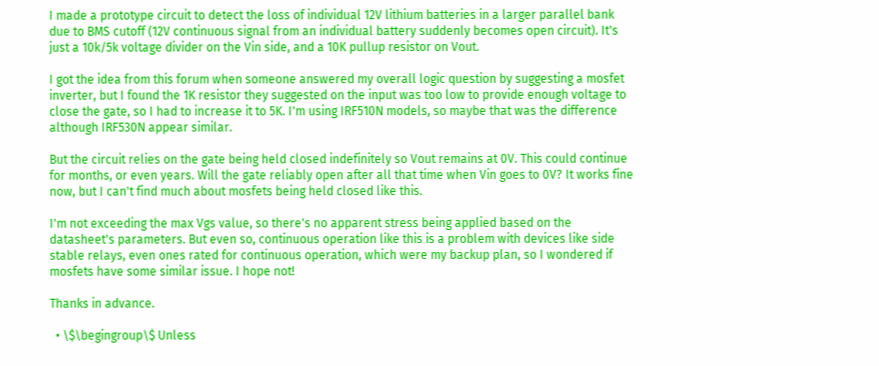I made a prototype circuit to detect the loss of individual 12V lithium batteries in a larger parallel bank due to BMS cutoff (12V continuous signal from an individual battery suddenly becomes open circuit). It's just a 10k/5k voltage divider on the Vin side, and a 10K pullup resistor on Vout.

I got the idea from this forum when someone answered my overall logic question by suggesting a mosfet inverter, but I found the 1K resistor they suggested on the input was too low to provide enough voltage to close the gate, so I had to increase it to 5K. I'm using IRF510N models, so maybe that was the difference although IRF530N appear similar.

But the circuit relies on the gate being held closed indefinitely so Vout remains at 0V. This could continue for months, or even years. Will the gate reliably open after all that time when Vin goes to 0V? It works fine now, but I can't find much about mosfets being held closed like this.

I'm not exceeding the max Vgs value, so there's no apparent stress being applied based on the datasheet's parameters. But even so, continuous operation like this is a problem with devices like side stable relays, even ones rated for continuous operation, which were my backup plan, so I wondered if mosfets have some similar issue. I hope not!

Thanks in advance.

  • \$\begingroup\$ Unless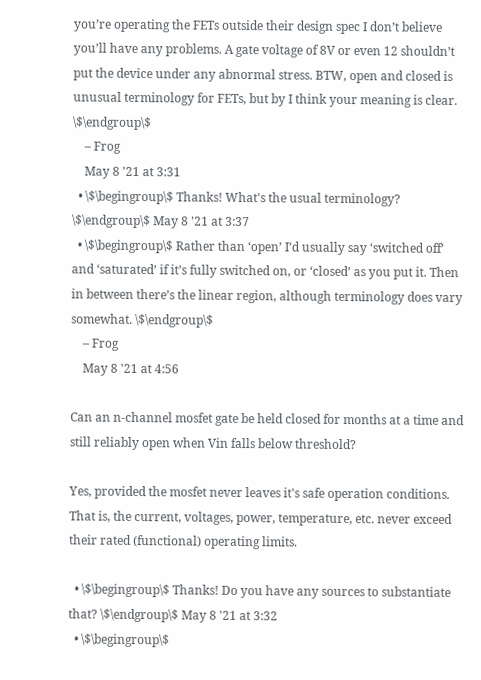you’re operating the FETs outside their design spec I don’t believe you’ll have any problems. A gate voltage of 8V or even 12 shouldn’t put the device under any abnormal stress. BTW, open and closed is unusual terminology for FETs, but by I think your meaning is clear. \$\endgroup\$
    – Frog
    May 8 '21 at 3:31
  • \$\begingroup\$ Thanks! What's the usual terminology? \$\endgroup\$ May 8 '21 at 3:37
  • \$\begingroup\$ Rather than ‘open’ I’d usually say ‘switched off’ and ‘saturated’ if it’s fully switched on, or ‘closed’ as you put it. Then in between there’s the linear region, although terminology does vary somewhat. \$\endgroup\$
    – Frog
    May 8 '21 at 4:56

Can an n-channel mosfet gate be held closed for months at a time and still reliably open when Vin falls below threshold?

Yes, provided the mosfet never leaves it's safe operation conditions. That is, the current, voltages, power, temperature, etc. never exceed their rated (functional) operating limits.

  • \$\begingroup\$ Thanks! Do you have any sources to substantiate that? \$\endgroup\$ May 8 '21 at 3:32
  • \$\begingroup\$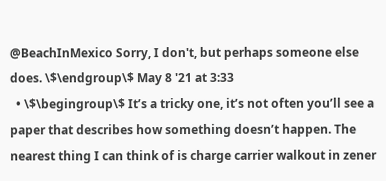@BeachInMexico Sorry, I don't, but perhaps someone else does. \$\endgroup\$ May 8 '21 at 3:33
  • \$\begingroup\$ It’s a tricky one, it’s not often you’ll see a paper that describes how something doesn’t happen. The nearest thing I can think of is charge carrier walkout in zener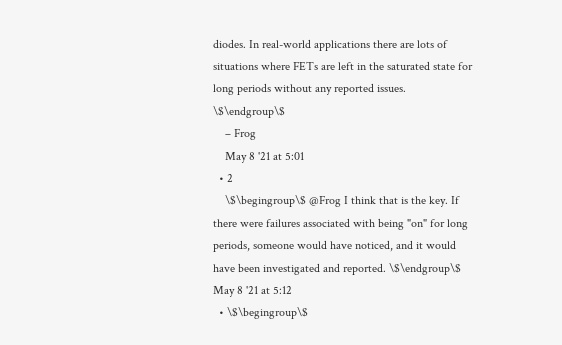diodes. In real-world applications there are lots of situations where FETs are left in the saturated state for long periods without any reported issues. \$\endgroup\$
    – Frog
    May 8 '21 at 5:01
  • 2
    \$\begingroup\$ @Frog I think that is the key. If there were failures associated with being "on" for long periods, someone would have noticed, and it would have been investigated and reported. \$\endgroup\$ May 8 '21 at 5:12
  • \$\begingroup\$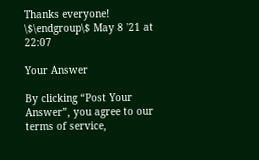Thanks everyone! \$\endgroup\$ May 8 '21 at 22:07

Your Answer

By clicking “Post Your Answer”, you agree to our terms of service,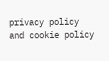privacy policy and cookie policy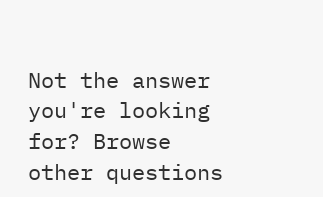Not the answer you're looking for? Browse other questions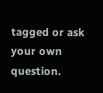tagged or ask your own question.